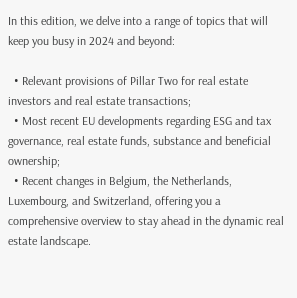In this edition, we delve into a range of topics that will keep you busy in 2024 and beyond:

  • Relevant provisions of Pillar Two for real estate investors and real estate transactions;
  • Most recent EU developments regarding ESG and tax governance, real estate funds, substance and beneficial ownership;
  • Recent changes in Belgium, the Netherlands, Luxembourg, and Switzerland, offering you a comprehensive overview to stay ahead in the dynamic real estate landscape.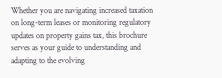Whether you are navigating increased taxation on long-term leases or monitoring regulatory updates on property gains tax, this brochure serves as your guide to understanding and adapting to the evolving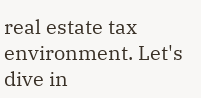real estate tax environment. Let's dive in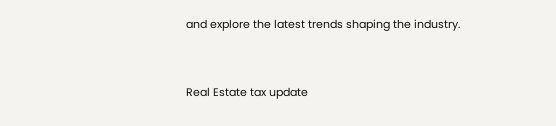and explore the latest trends shaping the industry.


Real Estate tax update